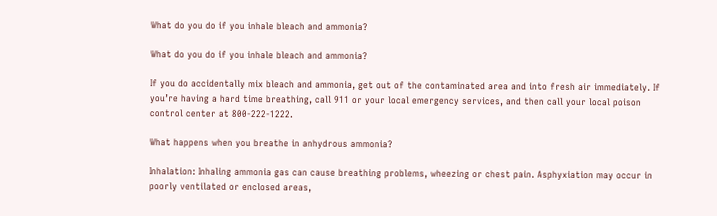What do you do if you inhale bleach and ammonia?

What do you do if you inhale bleach and ammonia?

If you do accidentally mix bleach and ammonia, get out of the contaminated area and into fresh air immediately. If you’re having a hard time breathing, call 911 or your local emergency services, and then call your local poison control center at 800-222-1222.

What happens when you breathe in anhydrous ammonia?

Inhalation: Inhaling ammonia gas can cause breathing problems, wheezing or chest pain. Asphyxiation may occur in poorly ventilated or enclosed areas,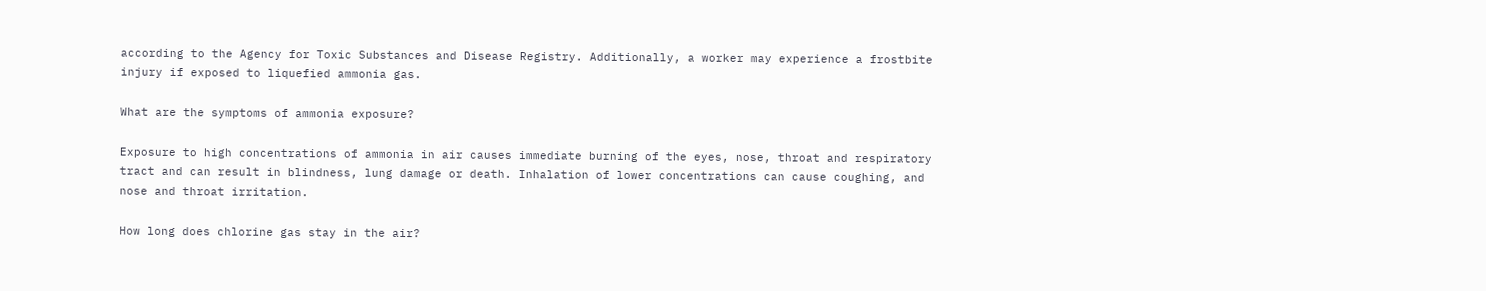according to the Agency for Toxic Substances and Disease Registry. Additionally, a worker may experience a frostbite injury if exposed to liquefied ammonia gas.

What are the symptoms of ammonia exposure?

Exposure to high concentrations of ammonia in air causes immediate burning of the eyes, nose, throat and respiratory tract and can result in blindness, lung damage or death. Inhalation of lower concentrations can cause coughing, and nose and throat irritation.

How long does chlorine gas stay in the air?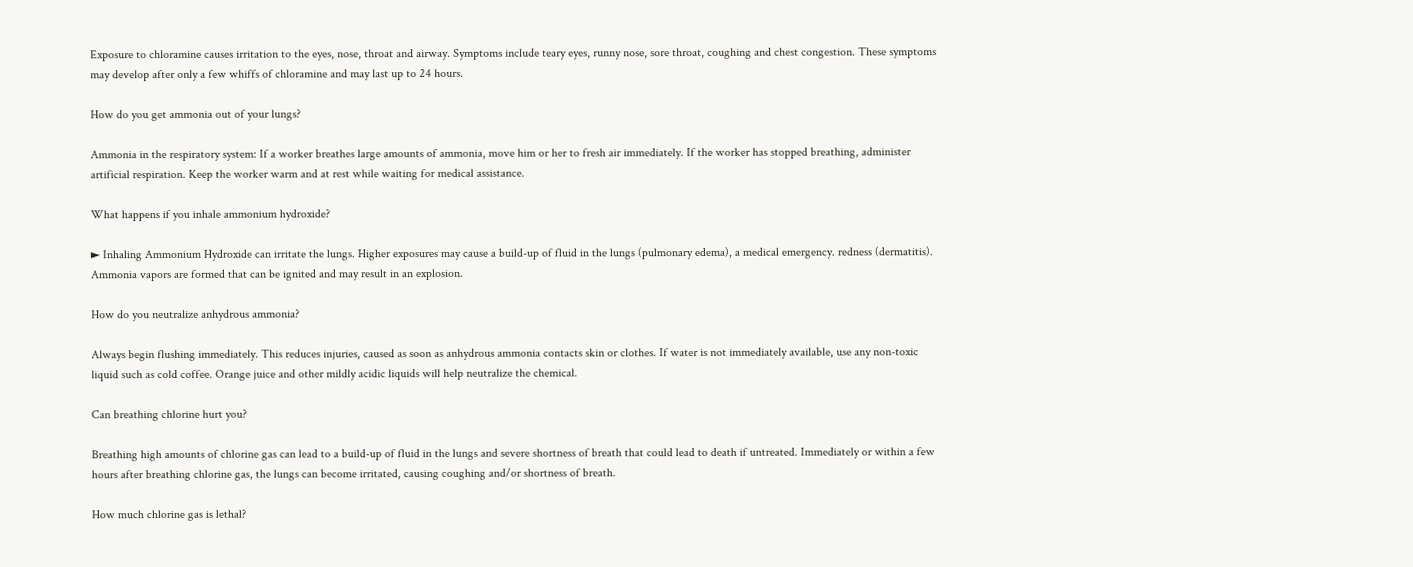Exposure to chloramine causes irritation to the eyes, nose, throat and airway. Symptoms include teary eyes, runny nose, sore throat, coughing and chest congestion. These symptoms may develop after only a few whiffs of chloramine and may last up to 24 hours.

How do you get ammonia out of your lungs?

Ammonia in the respiratory system: If a worker breathes large amounts of ammonia, move him or her to fresh air immediately. If the worker has stopped breathing, administer artificial respiration. Keep the worker warm and at rest while waiting for medical assistance.

What happens if you inhale ammonium hydroxide?

► Inhaling Ammonium Hydroxide can irritate the lungs. Higher exposures may cause a build-up of fluid in the lungs (pulmonary edema), a medical emergency. redness (dermatitis). Ammonia vapors are formed that can be ignited and may result in an explosion.

How do you neutralize anhydrous ammonia?

Always begin flushing immediately. This reduces injuries, caused as soon as anhydrous ammonia contacts skin or clothes. If water is not immediately available, use any non-toxic liquid such as cold coffee. Orange juice and other mildly acidic liquids will help neutralize the chemical.

Can breathing chlorine hurt you?

Breathing high amounts of chlorine gas can lead to a build-up of fluid in the lungs and severe shortness of breath that could lead to death if untreated. Immediately or within a few hours after breathing chlorine gas, the lungs can become irritated, causing coughing and/or shortness of breath.

How much chlorine gas is lethal?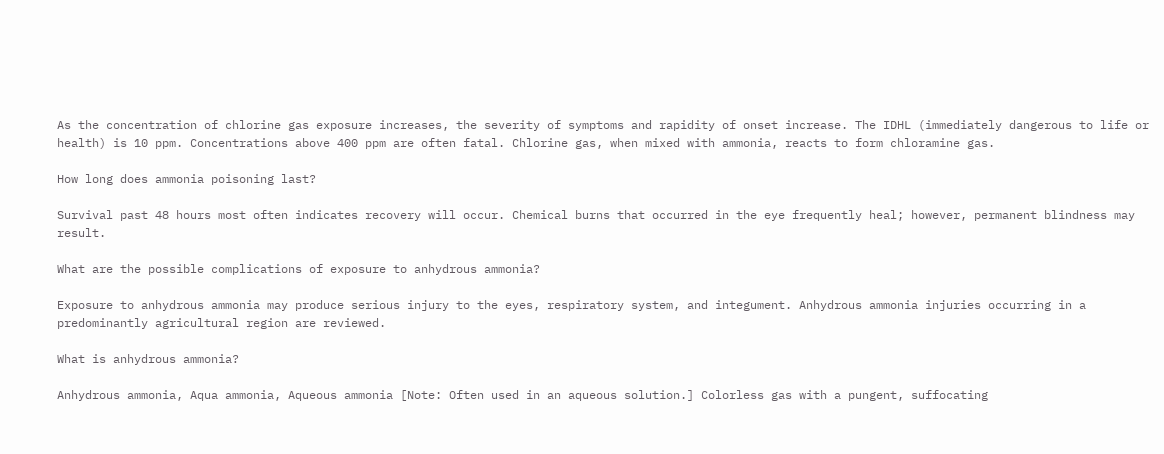As the concentration of chlorine gas exposure increases, the severity of symptoms and rapidity of onset increase. The IDHL (immediately dangerous to life or health) is 10 ppm. Concentrations above 400 ppm are often fatal. Chlorine gas, when mixed with ammonia, reacts to form chloramine gas.

How long does ammonia poisoning last?

Survival past 48 hours most often indicates recovery will occur. Chemical burns that occurred in the eye frequently heal; however, permanent blindness may result.

What are the possible complications of exposure to anhydrous ammonia?

Exposure to anhydrous ammonia may produce serious injury to the eyes, respiratory system, and integument. Anhydrous ammonia injuries occurring in a predominantly agricultural region are reviewed.

What is anhydrous ammonia?

Anhydrous ammonia, Aqua ammonia, Aqueous ammonia [Note: Often used in an aqueous solution.] Colorless gas with a pungent, suffocating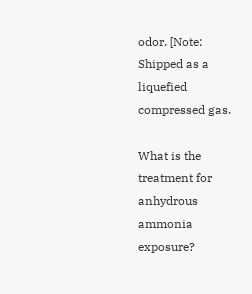odor. [Note: Shipped as a liquefied compressed gas.

What is the treatment for anhydrous ammonia exposure?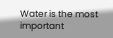Water is the most important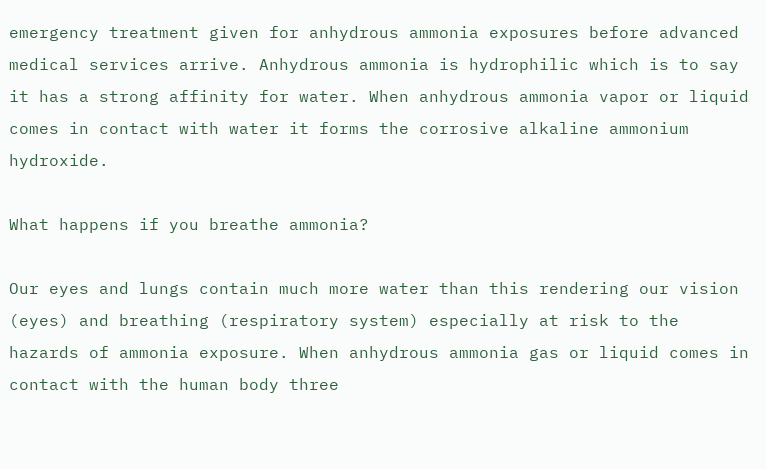emergency treatment given for anhydrous ammonia exposures before advanced medical services arrive. Anhydrous ammonia is hydrophilic which is to say it has a strong affinity for water. When anhydrous ammonia vapor or liquid comes in contact with water it forms the corrosive alkaline ammonium hydroxide.

What happens if you breathe ammonia?

Our eyes and lungs contain much more water than this rendering our vision (eyes) and breathing (respiratory system) especially at risk to the hazards of ammonia exposure. When anhydrous ammonia gas or liquid comes in contact with the human body three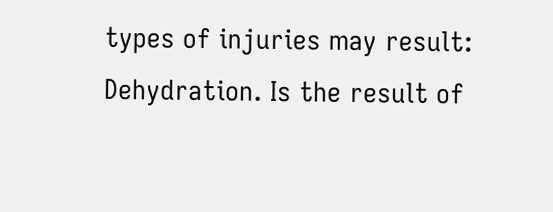types of injuries may result: Dehydration. Is the result of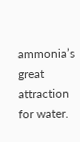ammonia’s great attraction for water.